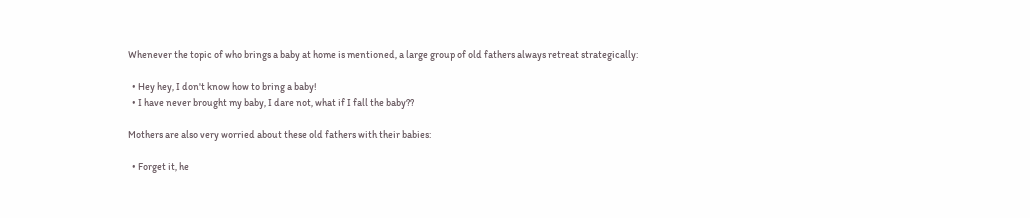Whenever the topic of who brings a baby at home is mentioned, a large group of old fathers always retreat strategically:

  • Hey hey, I don't know how to bring a baby!
  • I have never brought my baby, I dare not, what if I fall the baby??

Mothers are also very worried about these old fathers with their babies:

  • Forget it, he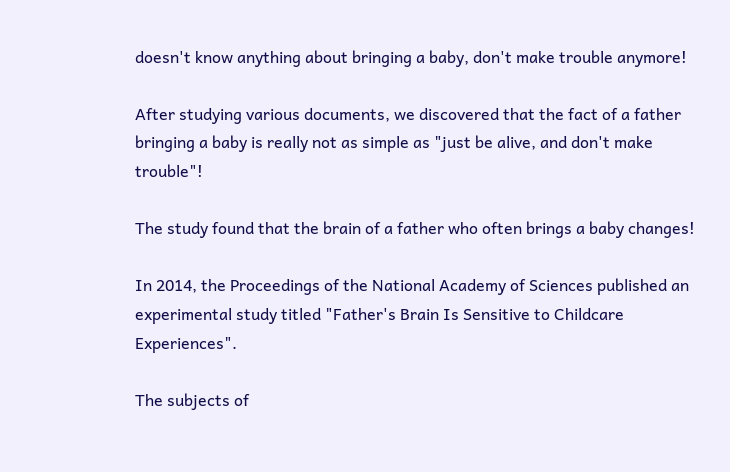doesn't know anything about bringing a baby, don't make trouble anymore!

After studying various documents, we discovered that the fact of a father bringing a baby is really not as simple as "just be alive, and don't make trouble"!

The study found that the brain of a father who often brings a baby changes!

In 2014, the Proceedings of the National Academy of Sciences published an experimental study titled "Father's Brain Is Sensitive to Childcare Experiences".

The subjects of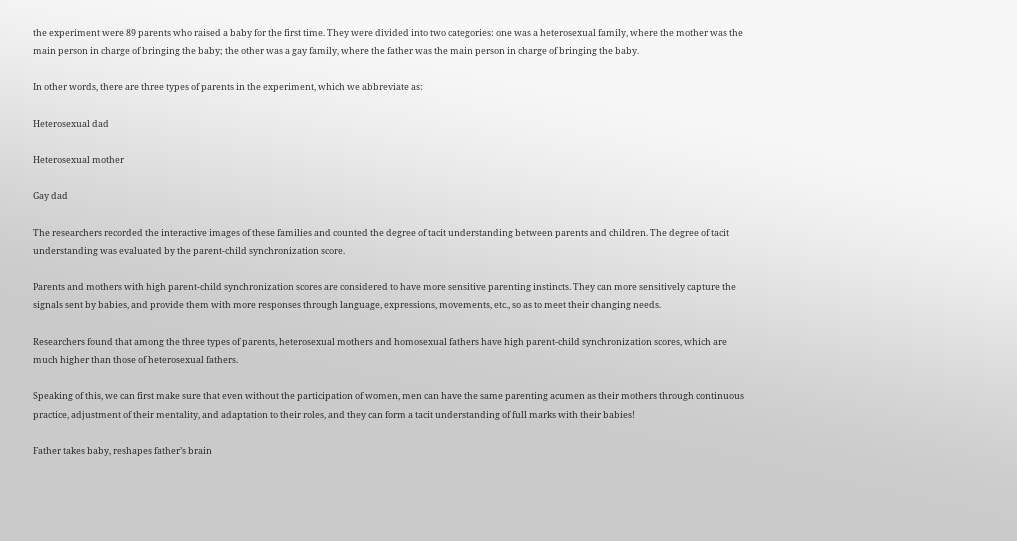the experiment were 89 parents who raised a baby for the first time. They were divided into two categories: one was a heterosexual family, where the mother was the main person in charge of bringing the baby; the other was a gay family, where the father was the main person in charge of bringing the baby.

In other words, there are three types of parents in the experiment, which we abbreviate as:

Heterosexual dad

Heterosexual mother

Gay dad

The researchers recorded the interactive images of these families and counted the degree of tacit understanding between parents and children. The degree of tacit understanding was evaluated by the parent-child synchronization score.

Parents and mothers with high parent-child synchronization scores are considered to have more sensitive parenting instincts. They can more sensitively capture the signals sent by babies, and provide them with more responses through language, expressions, movements, etc., so as to meet their changing needs.

Researchers found that among the three types of parents, heterosexual mothers and homosexual fathers have high parent-child synchronization scores, which are much higher than those of heterosexual fathers.

Speaking of this, we can first make sure that even without the participation of women, men can have the same parenting acumen as their mothers through continuous practice, adjustment of their mentality, and adaptation to their roles, and they can form a tacit understanding of full marks with their babies!

Father takes baby, reshapes father’s brain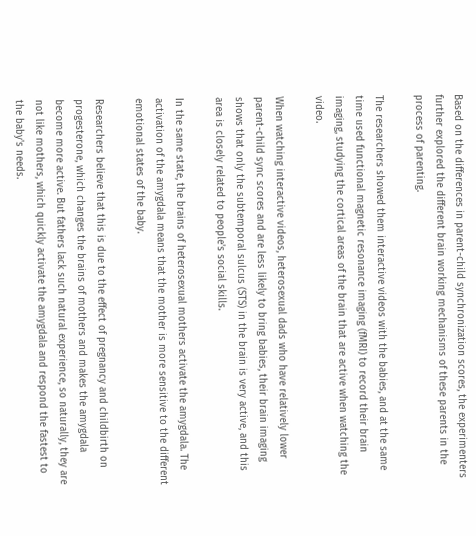Based on the differences in parent-child synchronization scores, the experimenters further explored the different brain working mechanisms of these parents in the process of parenting.

The researchers showed them interactive videos with the babies, and at the same time used functional magnetic resonance imaging (fMRI) to record their brain imaging, studying the cortical areas of the brain that are active when watching the video.

When watching interactive videos, heterosexual dads who have relatively lower parent-child sync scores and are less likely to bring babies, their brain imaging shows that only the subtemporal sulcus (STS) in the brain is very active, and this area is closely related to people's social skills.

In the same state, the brains of heterosexual mothers activate the amygdala. The activation of the amygdala means that the mother is more sensitive to the different emotional states of the baby.

Researchers believe that this is due to the effect of pregnancy and childbirth on progesterone, which changes the brains of mothers and makes the amygdala become more active. But fathers lack such natural experience, so naturally, they are not like mothers, which quickly activate the amygdala and respond the fastest to the baby's needs.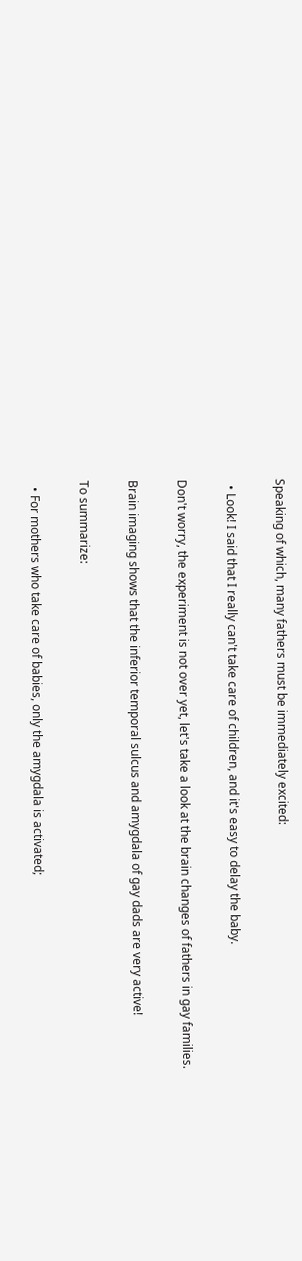Speaking of which, many fathers must be immediately excited:

  • Look! I said that I really can't take care of children, and it's easy to delay the baby.

Don't worry, the experiment is not over yet, let's take a look at the brain changes of fathers in gay families.

Brain imaging shows that the inferior temporal sulcus and amygdala of gay dads are very active!

To summarize:

  • For mothers who take care of babies, only the amygdala is activated;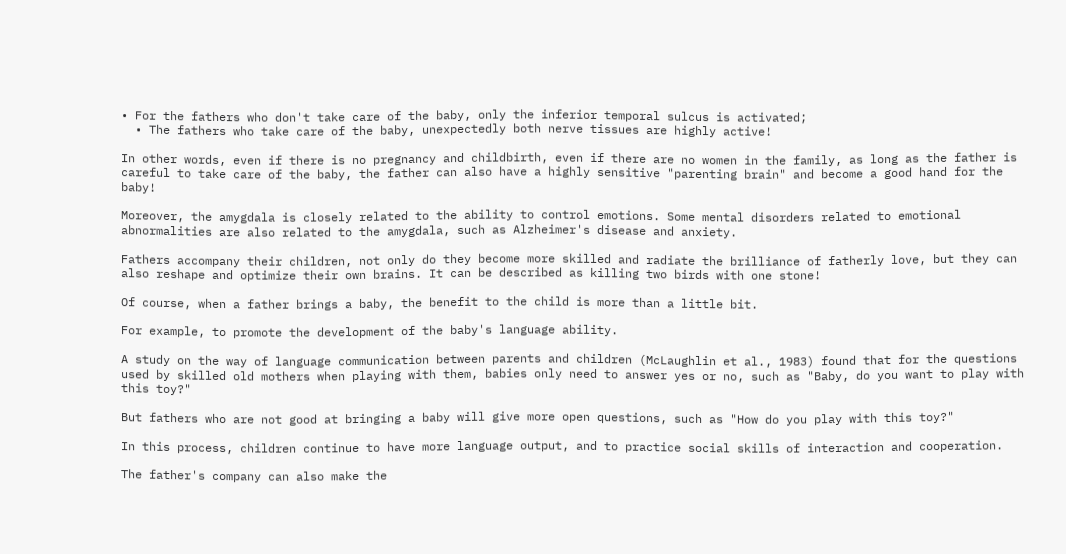• For the fathers who don't take care of the baby, only the inferior temporal sulcus is activated;
  • The fathers who take care of the baby, unexpectedly both nerve tissues are highly active!

In other words, even if there is no pregnancy and childbirth, even if there are no women in the family, as long as the father is careful to take care of the baby, the father can also have a highly sensitive "parenting brain" and become a good hand for the baby!

Moreover, the amygdala is closely related to the ability to control emotions. Some mental disorders related to emotional abnormalities are also related to the amygdala, such as Alzheimer's disease and anxiety.

Fathers accompany their children, not only do they become more skilled and radiate the brilliance of fatherly love, but they can also reshape and optimize their own brains. It can be described as killing two birds with one stone!

Of course, when a father brings a baby, the benefit to the child is more than a little bit.

For example, to promote the development of the baby's language ability.

A study on the way of language communication between parents and children (McLaughlin et al., 1983) found that for the questions used by skilled old mothers when playing with them, babies only need to answer yes or no, such as "Baby, do you want to play with this toy?"

But fathers who are not good at bringing a baby will give more open questions, such as "How do you play with this toy?"

In this process, children continue to have more language output, and to practice social skills of interaction and cooperation.

The father's company can also make the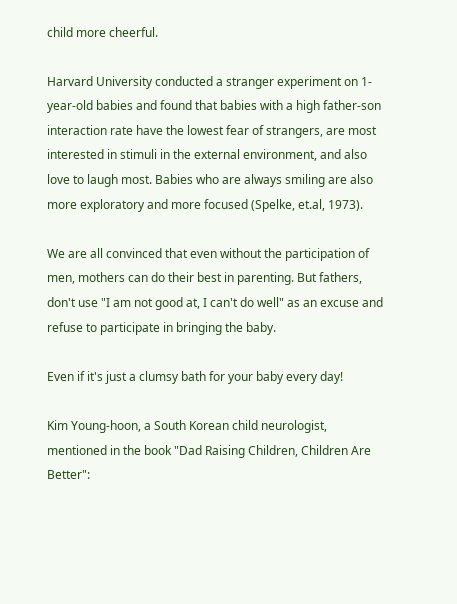child more cheerful.

Harvard University conducted a stranger experiment on 1-year-old babies and found that babies with a high father-son interaction rate have the lowest fear of strangers, are most interested in stimuli in the external environment, and also love to laugh most. Babies who are always smiling are also more exploratory and more focused (Spelke, et.al, 1973).

We are all convinced that even without the participation of men, mothers can do their best in parenting. But fathers, don't use "I am not good at, I can't do well" as an excuse and refuse to participate in bringing the baby.

Even if it's just a clumsy bath for your baby every day!

Kim Young-hoon, a South Korean child neurologist, mentioned in the book "Dad Raising Children, Children Are Better":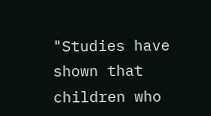"Studies have shown that children who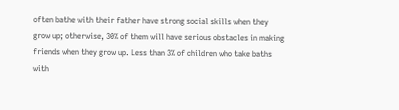often bathe with their father have strong social skills when they grow up; otherwise, 30% of them will have serious obstacles in making friends when they grow up. Less than 3% of children who take baths with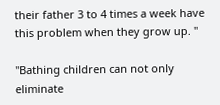their father 3 to 4 times a week have this problem when they grow up. "

"Bathing children can not only eliminate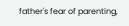father's fear of parenting,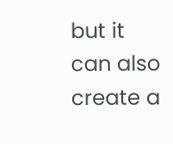but it can also create a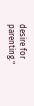desire for parenting."